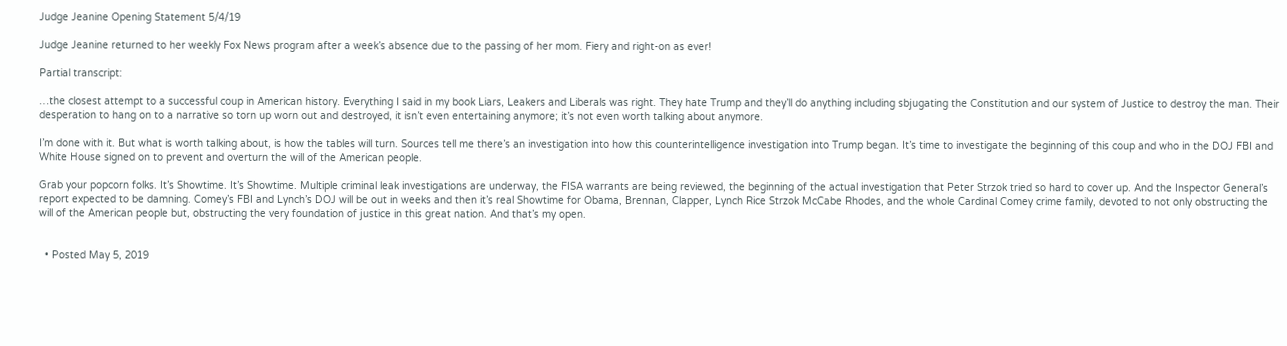Judge Jeanine Opening Statement 5/4/19

Judge Jeanine returned to her weekly Fox News program after a week’s absence due to the passing of her mom. Fiery and right-on as ever!

Partial transcript:

…the closest attempt to a successful coup in American history. Everything I said in my book Liars, Leakers and Liberals was right. They hate Trump and they’ll do anything including sbjugating the Constitution and our system of Justice to destroy the man. Their desperation to hang on to a narrative so torn up worn out and destroyed, it isn’t even entertaining anymore; it’s not even worth talking about anymore.

I’m done with it. But what is worth talking about, is how the tables will turn. Sources tell me there’s an investigation into how this counterintelligence investigation into Trump began. It’s time to investigate the beginning of this coup and who in the DOJ FBI and White House signed on to prevent and overturn the will of the American people.

Grab your popcorn folks. It’s Showtime. It’s Showtime. Multiple criminal leak investigations are underway, the FISA warrants are being reviewed, the beginning of the actual investigation that Peter Strzok tried so hard to cover up. And the Inspector General’s report expected to be damning. Comey’s FBI and Lynch’s DOJ will be out in weeks and then it’s real Showtime for Obama, Brennan, Clapper, Lynch Rice Strzok McCabe Rhodes, and the whole Cardinal Comey crime family, devoted to not only obstructing the will of the American people but, obstructing the very foundation of justice in this great nation. And that’s my open.


  • Posted May 5, 2019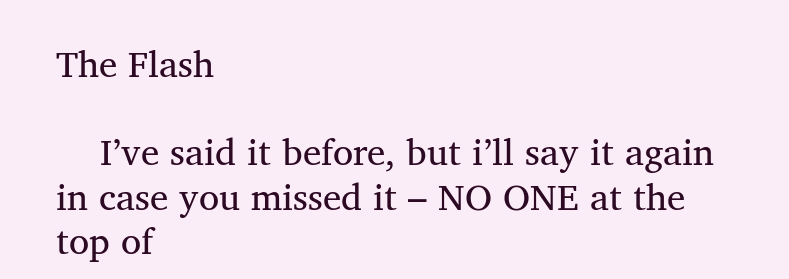The Flash

    I’ve said it before, but i’ll say it again in case you missed it – NO ONE at the top of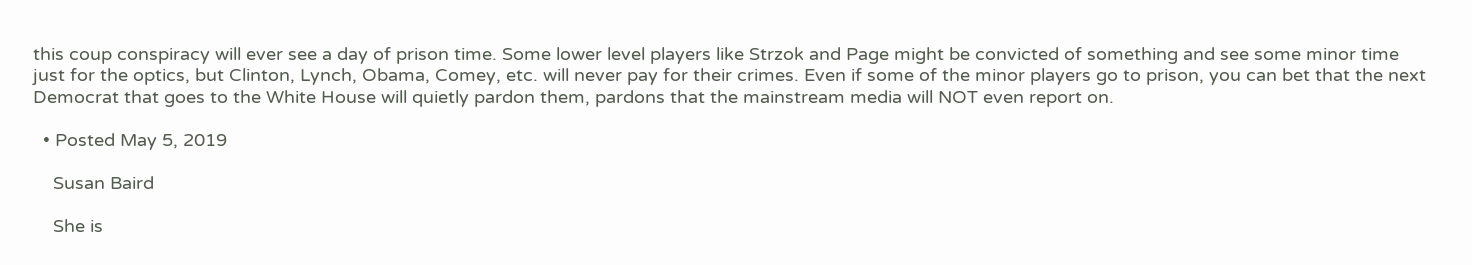this coup conspiracy will ever see a day of prison time. Some lower level players like Strzok and Page might be convicted of something and see some minor time just for the optics, but Clinton, Lynch, Obama, Comey, etc. will never pay for their crimes. Even if some of the minor players go to prison, you can bet that the next Democrat that goes to the White House will quietly pardon them, pardons that the mainstream media will NOT even report on.

  • Posted May 5, 2019

    Susan Baird

    She is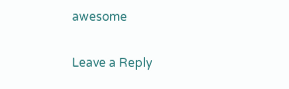awesome

Leave a Reply